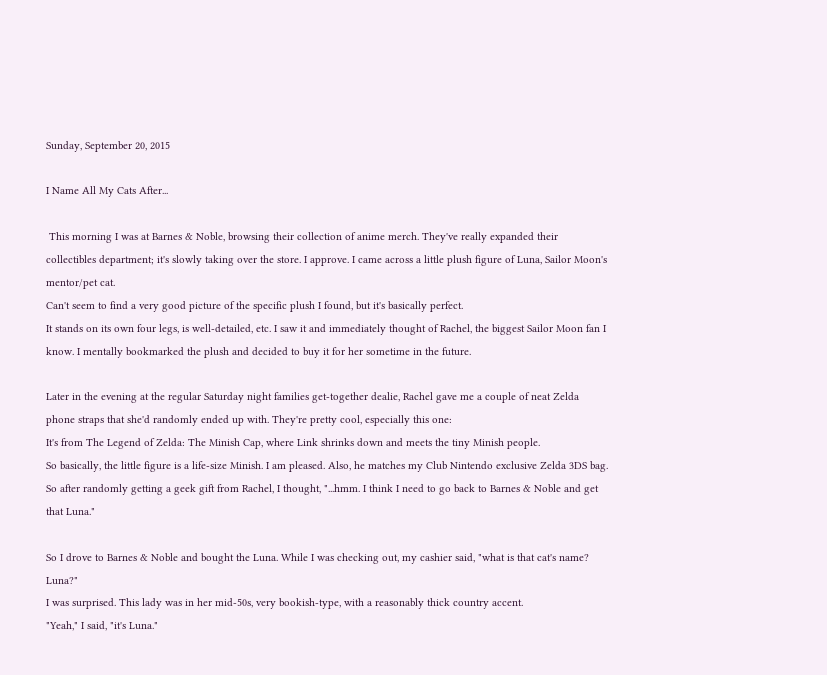Sunday, September 20, 2015

I Name All My Cats After...

 This morning I was at Barnes & Noble, browsing their collection of anime merch. They've really expanded their collectibles department; it's slowly taking over the store. I approve. I came across a little plush figure of Luna, Sailor Moon's mentor/pet cat.
Can't seem to find a very good picture of the specific plush I found, but it's basically perfect.
It stands on its own four legs, is well-detailed, etc. I saw it and immediately thought of Rachel, the biggest Sailor Moon fan I know. I mentally bookmarked the plush and decided to buy it for her sometime in the future.

Later in the evening at the regular Saturday night families get-together dealie, Rachel gave me a couple of neat Zelda phone straps that she'd randomly ended up with. They're pretty cool, especially this one:
It's from The Legend of Zelda: The Minish Cap, where Link shrinks down and meets the tiny Minish people.
So basically, the little figure is a life-size Minish. I am pleased. Also, he matches my Club Nintendo exclusive Zelda 3DS bag.
So after randomly getting a geek gift from Rachel, I thought, "...hmm. I think I need to go back to Barnes & Noble and get that Luna."

So I drove to Barnes & Noble and bought the Luna. While I was checking out, my cashier said, "what is that cat's name? Luna?"
I was surprised. This lady was in her mid-50s, very bookish-type, with a reasonably thick country accent.
"Yeah," I said, "it's Luna."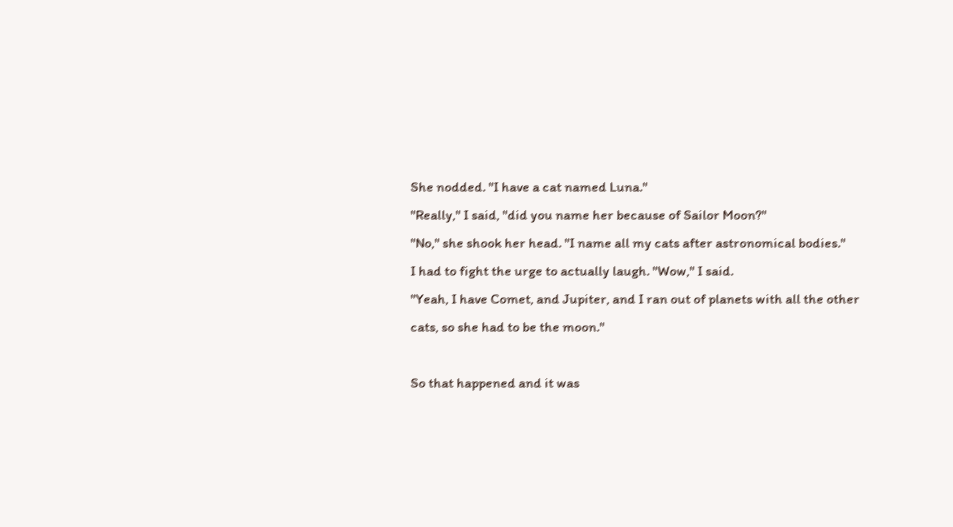She nodded. "I have a cat named Luna."
"Really," I said, "did you name her because of Sailor Moon?"
"No," she shook her head. "I name all my cats after astronomical bodies."
I had to fight the urge to actually laugh. "Wow," I said.
"Yeah, I have Comet, and Jupiter, and I ran out of planets with all the other cats, so she had to be the moon."

So that happened and it was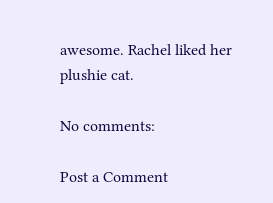awesome. Rachel liked her plushie cat.

No comments:

Post a Comment